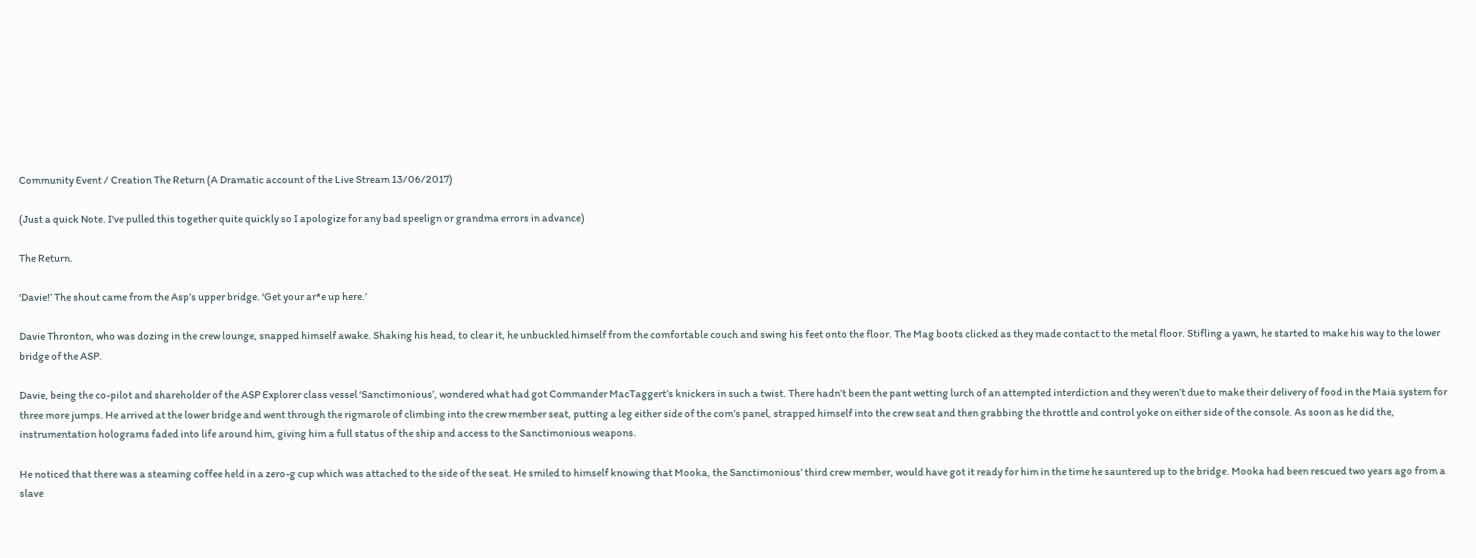Community Event / Creation The Return (A Dramatic account of the Live Stream 13/06/2017)

(Just a quick Note. I've pulled this together quite quickly so I apologize for any bad speelign or grandma errors in advance)

The Return.

‘Davie!’ The shout came from the Asp’s upper bridge. ‘Get your ar*e up here.’

Davie Thronton, who was dozing in the crew lounge, snapped himself awake. Shaking his head, to clear it, he unbuckled himself from the comfortable couch and swing his feet onto the floor. The Mag boots clicked as they made contact to the metal floor. Stifling a yawn, he started to make his way to the lower bridge of the ASP.

Davie, being the co-pilot and shareholder of the ASP Explorer class vessel ‘Sanctimonious’, wondered what had got Commander MacTaggert’s knickers in such a twist. There hadn’t been the pant wetting lurch of an attempted interdiction and they weren’t due to make their delivery of food in the Maia system for three more jumps. He arrived at the lower bridge and went through the rigmarole of climbing into the crew member seat, putting a leg either side of the com’s panel, strapped himself into the crew seat and then grabbing the throttle and control yoke on either side of the console. As soon as he did the, instrumentation holograms faded into life around him, giving him a full status of the ship and access to the Sanctimonious weapons.

He noticed that there was a steaming coffee held in a zero-g cup which was attached to the side of the seat. He smiled to himself knowing that Mooka, the Sanctimonious’ third crew member, would have got it ready for him in the time he sauntered up to the bridge. Mooka had been rescued two years ago from a slave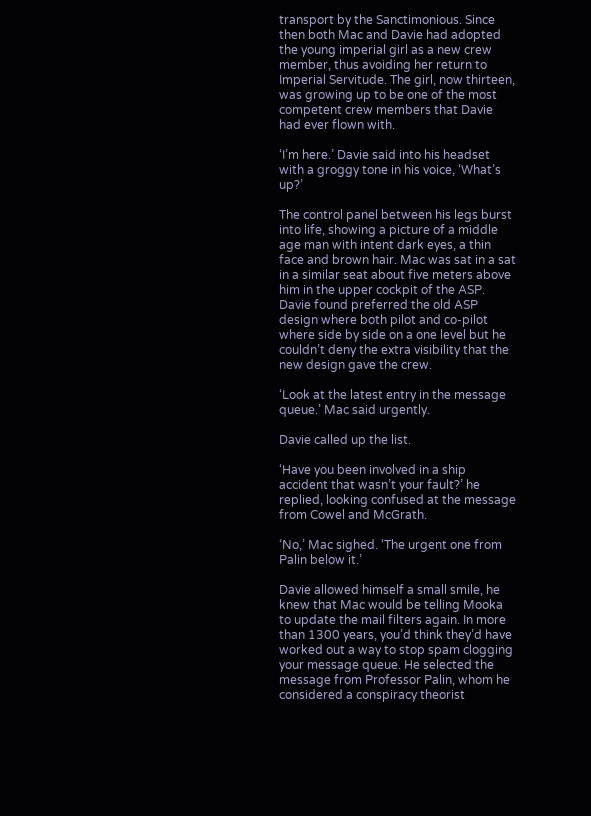transport by the Sanctimonious. Since then both Mac and Davie had adopted the young imperial girl as a new crew member, thus avoiding her return to Imperial Servitude. The girl, now thirteen, was growing up to be one of the most competent crew members that Davie had ever flown with.

‘I’m here.’ Davie said into his headset with a groggy tone in his voice, ‘What’s up?’

The control panel between his legs burst into life, showing a picture of a middle age man with intent dark eyes, a thin face and brown hair. Mac was sat in a sat in a similar seat about five meters above him in the upper cockpit of the ASP. Davie found preferred the old ASP design where both pilot and co-pilot where side by side on a one level but he couldn’t deny the extra visibility that the new design gave the crew.

‘Look at the latest entry in the message queue.’ Mac said urgently.

Davie called up the list.

‘Have you been involved in a ship accident that wasn’t your fault?’ he replied, looking confused at the message from Cowel and McGrath.

‘No,’ Mac sighed. ‘The urgent one from Palin below it.’

Davie allowed himself a small smile, he knew that Mac would be telling Mooka to update the mail filters again. In more than 1300 years, you’d think they’d have worked out a way to stop spam clogging your message queue. He selected the message from Professor Palin, whom he considered a conspiracy theorist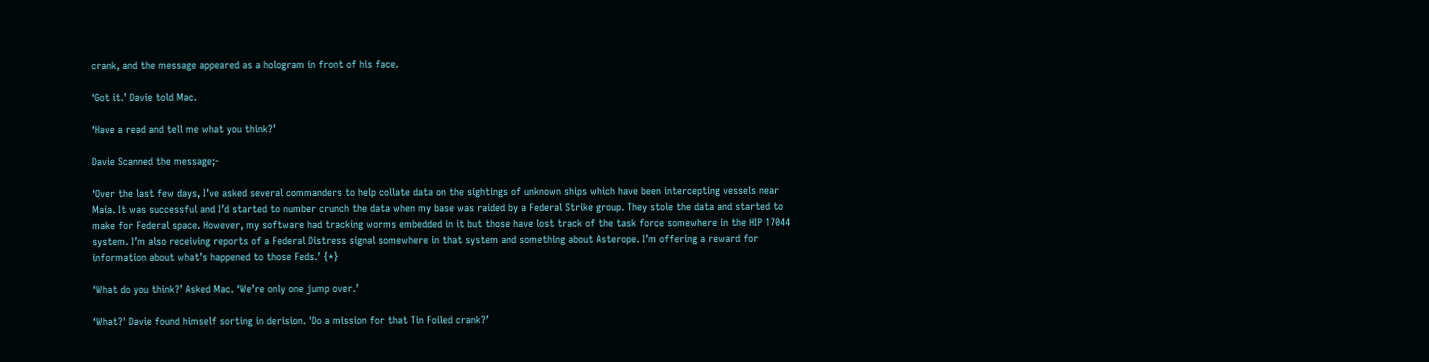crank, and the message appeared as a hologram in front of his face.

‘Got it.’ Davie told Mac.

‘Have a read and tell me what you think?’

Davie Scanned the message;-

‘Over the last few days, I’ve asked several commanders to help collate data on the sightings of unknown ships which have been intercepting vessels near Maia. It was successful and I’d started to number crunch the data when my base was raided by a Federal Strike group. They stole the data and started to make for Federal space. However, my software had tracking worms embedded in it but those have lost track of the task force somewhere in the HIP 17044 system. I’m also receiving reports of a Federal Distress signal somewhere in that system and something about Asterope. I’m offering a reward for information about what’s happened to those Feds.’ {*}

‘What do you think?’ Asked Mac. ‘We’re only one jump over.’

‘What?' Davie found himself sorting in derision. 'Do a mission for that Tin Foiled crank?’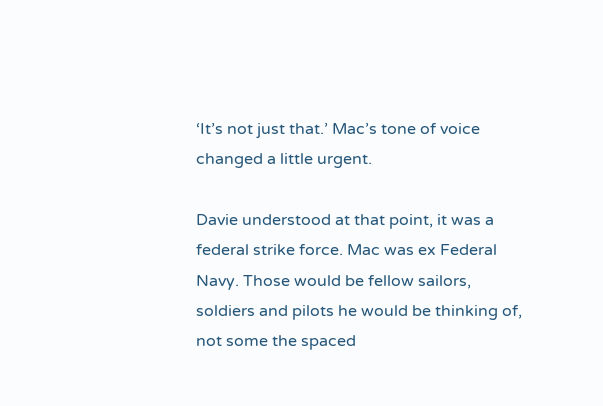‘It’s not just that.’ Mac’s tone of voice changed a little urgent.

Davie understood at that point, it was a federal strike force. Mac was ex Federal Navy. Those would be fellow sailors, soldiers and pilots he would be thinking of, not some the spaced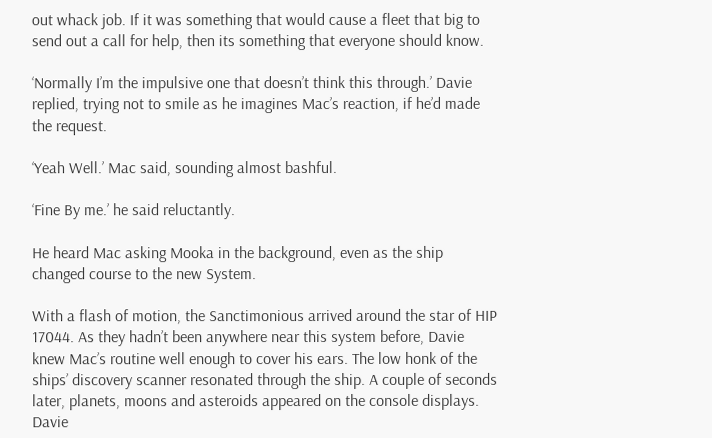out whack job. If it was something that would cause a fleet that big to send out a call for help, then its something that everyone should know.

‘Normally I’m the impulsive one that doesn’t think this through.’ Davie replied, trying not to smile as he imagines Mac’s reaction, if he’d made the request.

‘Yeah Well.’ Mac said, sounding almost bashful.

‘Fine By me.’ he said reluctantly.

He heard Mac asking Mooka in the background, even as the ship changed course to the new System.

With a flash of motion, the Sanctimonious arrived around the star of HIP 17044. As they hadn’t been anywhere near this system before, Davie knew Mac’s routine well enough to cover his ears. The low honk of the ships’ discovery scanner resonated through the ship. A couple of seconds later, planets, moons and asteroids appeared on the console displays. Davie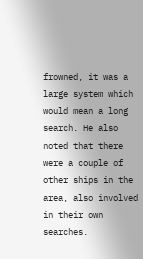frowned, it was a large system which would mean a long search. He also noted that there were a couple of other ships in the area, also involved in their own searches.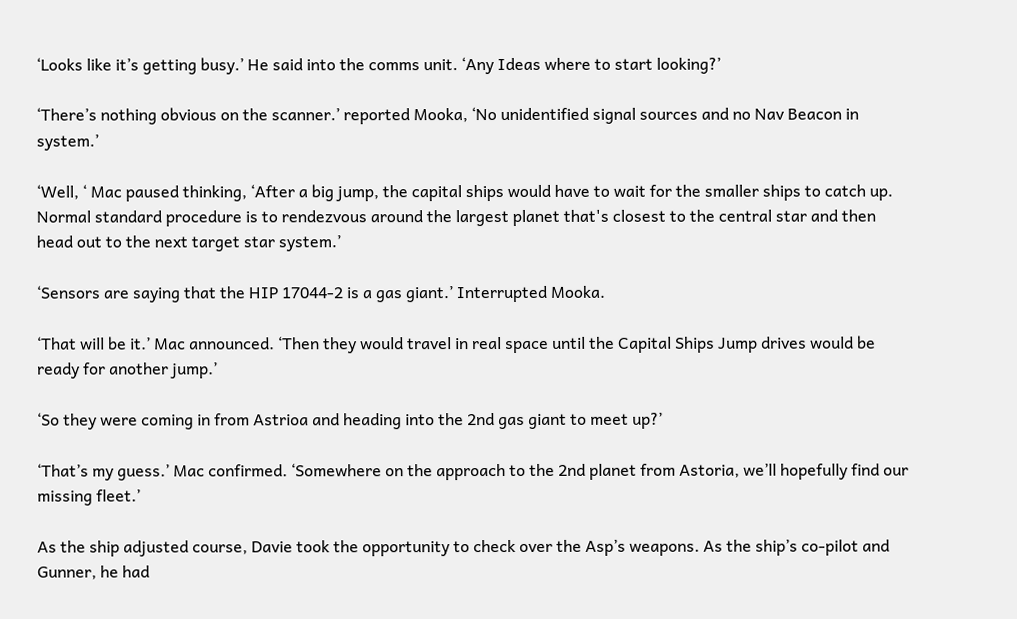‘Looks like it’s getting busy.’ He said into the comms unit. ‘Any Ideas where to start looking?’

‘There’s nothing obvious on the scanner.’ reported Mooka, ‘No unidentified signal sources and no Nav Beacon in system.’

‘Well, ‘ Mac paused thinking, ‘After a big jump, the capital ships would have to wait for the smaller ships to catch up. Normal standard procedure is to rendezvous around the largest planet that's closest to the central star and then head out to the next target star system.’

‘Sensors are saying that the HIP 17044-2 is a gas giant.’ Interrupted Mooka.

‘That will be it.’ Mac announced. ‘Then they would travel in real space until the Capital Ships Jump drives would be ready for another jump.’

‘So they were coming in from Astrioa and heading into the 2nd gas giant to meet up?’

‘That’s my guess.’ Mac confirmed. ‘Somewhere on the approach to the 2nd planet from Astoria, we’ll hopefully find our missing fleet.’

As the ship adjusted course, Davie took the opportunity to check over the Asp’s weapons. As the ship’s co-pilot and Gunner, he had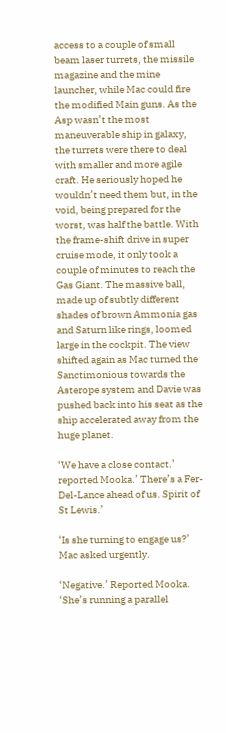access to a couple of small beam laser turrets, the missile magazine and the mine launcher, while Mac could fire the modified Main guns. As the Asp wasn’t the most maneuverable ship in galaxy, the turrets were there to deal with smaller and more agile craft. He seriously hoped he wouldn’t need them but, in the void, being prepared for the worst, was half the battle. With the frame-shift drive in super cruise mode, it only took a couple of minutes to reach the Gas Giant. The massive ball, made up of subtly different shades of brown Ammonia gas and Saturn like rings, loomed large in the cockpit. The view shifted again as Mac turned the Sanctimonious towards the Asterope system and Davie was pushed back into his seat as the ship accelerated away from the huge planet.

‘We have a close contact.’ reported Mooka.’ There’s a Fer-Del-Lance ahead of us. Spirit of St Lewis.’

‘Is she turning to engage us?’ Mac asked urgently.

‘Negative.’ Reported Mooka. ‘She’s running a parallel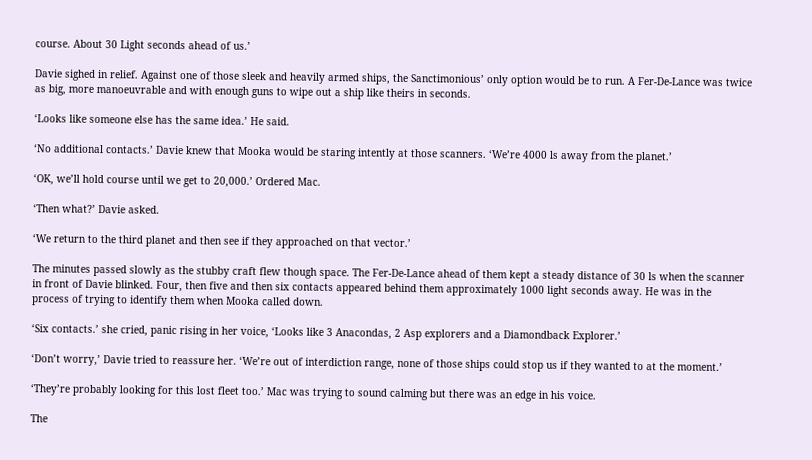course. About 30 Light seconds ahead of us.’

Davie sighed in relief. Against one of those sleek and heavily armed ships, the Sanctimonious’ only option would be to run. A Fer-De-Lance was twice as big, more manoeuvrable and with enough guns to wipe out a ship like theirs in seconds.

‘Looks like someone else has the same idea.’ He said.

‘No additional contacts.’ Davie knew that Mooka would be staring intently at those scanners. ‘We’re 4000 ls away from the planet.’

‘OK, we’ll hold course until we get to 20,000.’ Ordered Mac.

‘Then what?’ Davie asked.

‘We return to the third planet and then see if they approached on that vector.’

The minutes passed slowly as the stubby craft flew though space. The Fer-De-Lance ahead of them kept a steady distance of 30 ls when the scanner in front of Davie blinked. Four, then five and then six contacts appeared behind them approximately 1000 light seconds away. He was in the process of trying to identify them when Mooka called down.

‘Six contacts.’ she cried, panic rising in her voice, ‘Looks like 3 Anacondas, 2 Asp explorers and a Diamondback Explorer.’

‘Don’t worry,’ Davie tried to reassure her. ‘We’re out of interdiction range, none of those ships could stop us if they wanted to at the moment.’

‘They’re probably looking for this lost fleet too.’ Mac was trying to sound calming but there was an edge in his voice.

The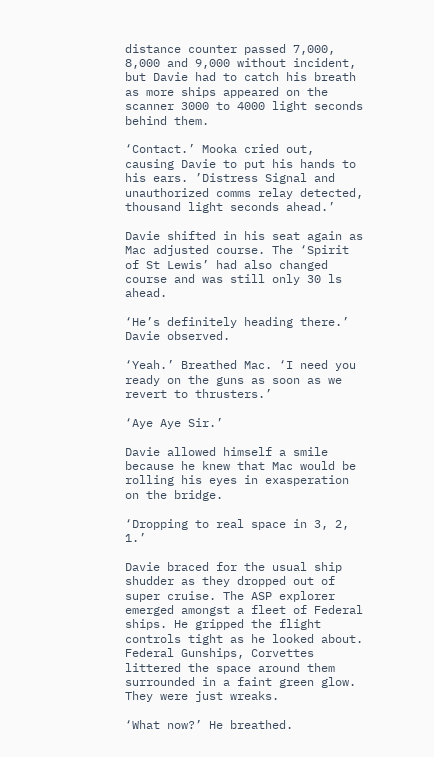distance counter passed 7,000, 8,000 and 9,000 without incident, but Davie had to catch his breath as more ships appeared on the scanner 3000 to 4000 light seconds behind them.

‘Contact.’ Mooka cried out, causing Davie to put his hands to his ears. ’Distress Signal and unauthorized comms relay detected, thousand light seconds ahead.’

Davie shifted in his seat again as Mac adjusted course. The ‘Spirit of St Lewis’ had also changed course and was still only 30 ls ahead.

‘He’s definitely heading there.’ Davie observed.

‘Yeah.’ Breathed Mac. ‘I need you ready on the guns as soon as we revert to thrusters.’

‘Aye Aye Sir.’

Davie allowed himself a smile because he knew that Mac would be rolling his eyes in exasperation on the bridge.

‘Dropping to real space in 3, 2, 1.’

Davie braced for the usual ship shudder as they dropped out of super cruise. The ASP explorer emerged amongst a fleet of Federal ships. He gripped the flight controls tight as he looked about. Federal Gunships, Corvettes littered the space around them surrounded in a faint green glow. They were just wreaks.

‘What now?’ He breathed.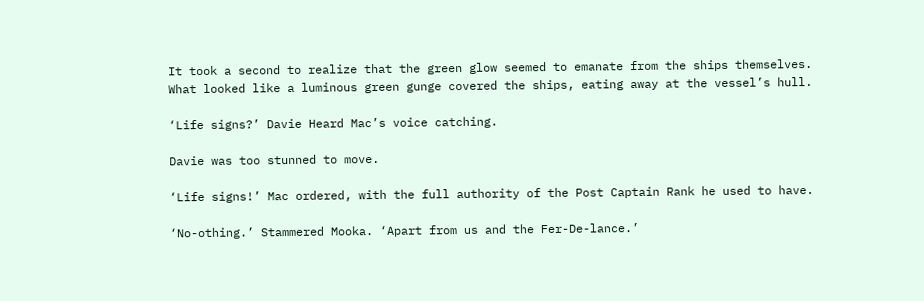It took a second to realize that the green glow seemed to emanate from the ships themselves. What looked like a luminous green gunge covered the ships, eating away at the vessel’s hull.

‘Life signs?’ Davie Heard Mac’s voice catching.

Davie was too stunned to move.

‘Life signs!’ Mac ordered, with the full authority of the Post Captain Rank he used to have.

‘No-othing.’ Stammered Mooka. ‘Apart from us and the Fer-De-lance.’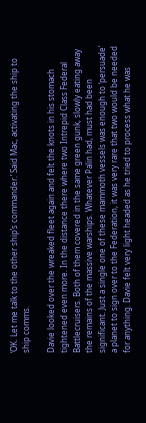‘OK. Let me talk to the other ship’s commander.’ Said Mac, activating the ship to ship comms.

Davie looked over the wreaked fleet again and felt the knots in his stomach tightened even more. In the distance there where two Intrepid Class Federal Battlecruisers. Both of them covered in the same green gunk, slowly eating away the remains of the massive warships. Whatever Palin had, must had been significant. Just a single one of these mammoth vessels was enough to ‘persuade’ a planet to sign over to the Federation, it was very rare that two would be needed for anything. Davie felt very light headed as he tried to process what he was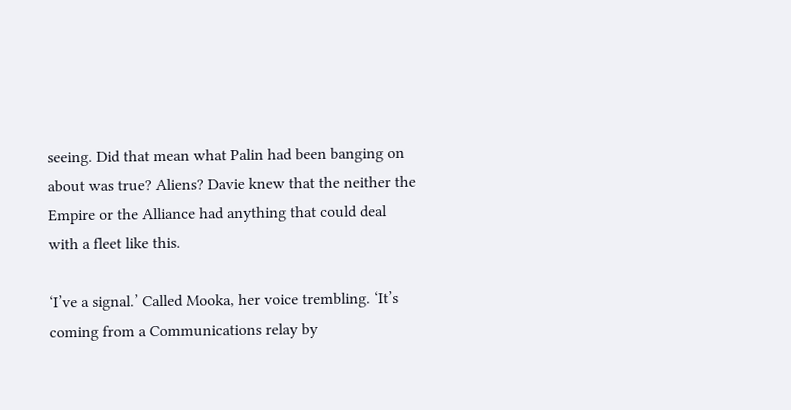seeing. Did that mean what Palin had been banging on about was true? Aliens? Davie knew that the neither the Empire or the Alliance had anything that could deal with a fleet like this.

‘I’ve a signal.’ Called Mooka, her voice trembling. ‘It’s coming from a Communications relay by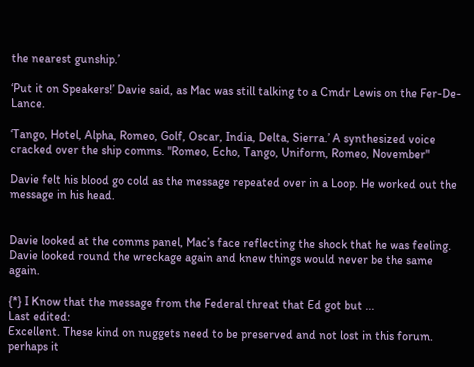the nearest gunship.’

‘Put it on Speakers!’ Davie said, as Mac was still talking to a Cmdr Lewis on the Fer-De-Lance.

‘Tango, Hotel, Alpha, Romeo, Golf, Oscar, India, Delta, Sierra.’ A synthesized voice cracked over the ship comms. "Romeo, Echo, Tango, Uniform, Romeo, November"

Davie felt his blood go cold as the message repeated over in a Loop. He worked out the message in his head.


Davie looked at the comms panel, Mac’s face reflecting the shock that he was feeling. Davie looked round the wreckage again and knew things would never be the same again.

{*} I Know that the message from the Federal threat that Ed got but ...
Last edited:
Excellent. These kind on nuggets need to be preserved and not lost in this forum. perhaps it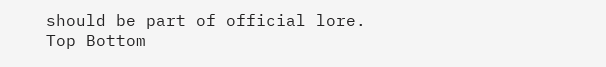should be part of official lore.
Top Bottom